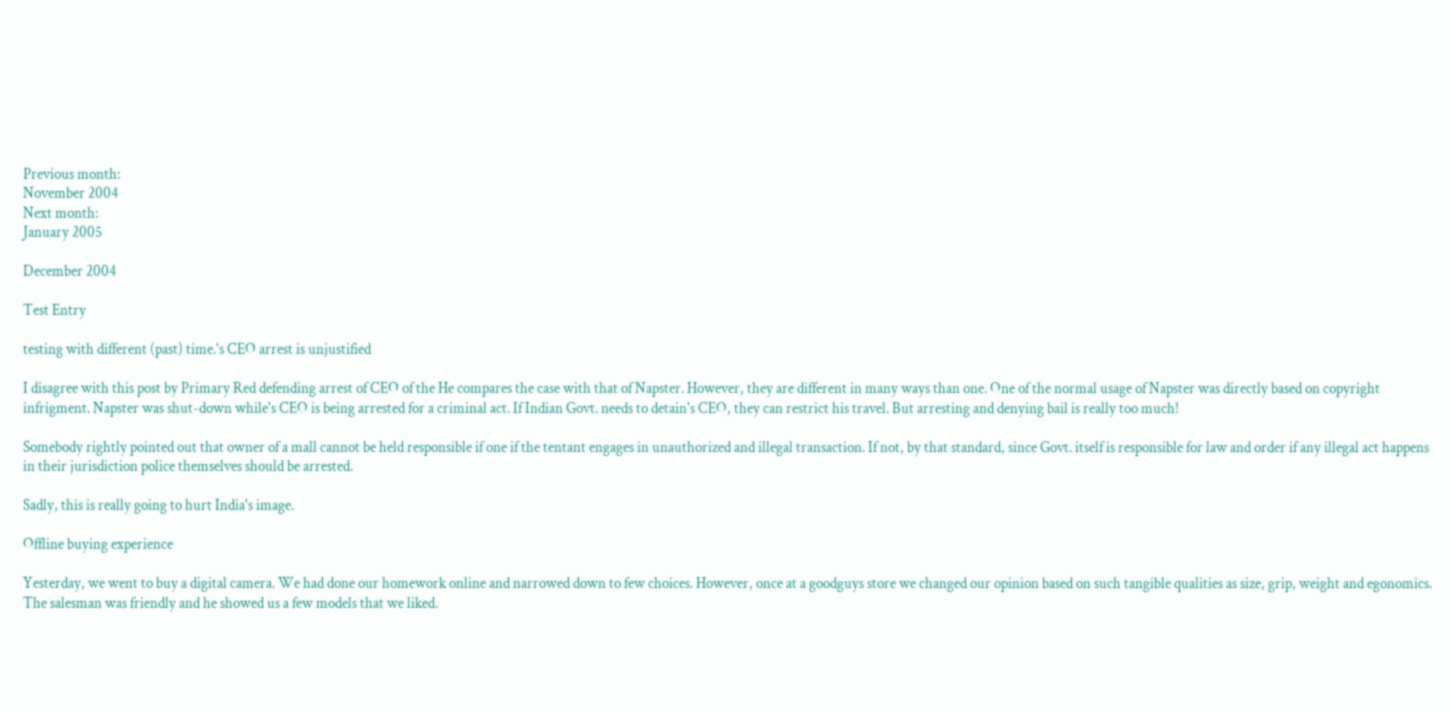Previous month:
November 2004
Next month:
January 2005

December 2004

Test Entry

testing with different (past) time.'s CEO arrest is unjustified

I disagree with this post by Primary Red defending arrest of CEO of the He compares the case with that of Napster. However, they are different in many ways than one. One of the normal usage of Napster was directly based on copyright infrigment. Napster was shut-down while's CEO is being arrested for a criminal act. If Indian Govt. needs to detain's CEO, they can restrict his travel. But arresting and denying bail is really too much!

Somebody rightly pointed out that owner of a mall cannot be held responsible if one if the tentant engages in unauthorized and illegal transaction. If not, by that standard, since Govt. itself is responsible for law and order if any illegal act happens in their jurisdiction police themselves should be arrested.

Sadly, this is really going to hurt India's image.

Offline buying experience

Yesterday, we went to buy a digital camera. We had done our homework online and narrowed down to few choices. However, once at a goodguys store we changed our opinion based on such tangible qualities as size, grip, weight and egonomics. The salesman was friendly and he showed us a few models that we liked.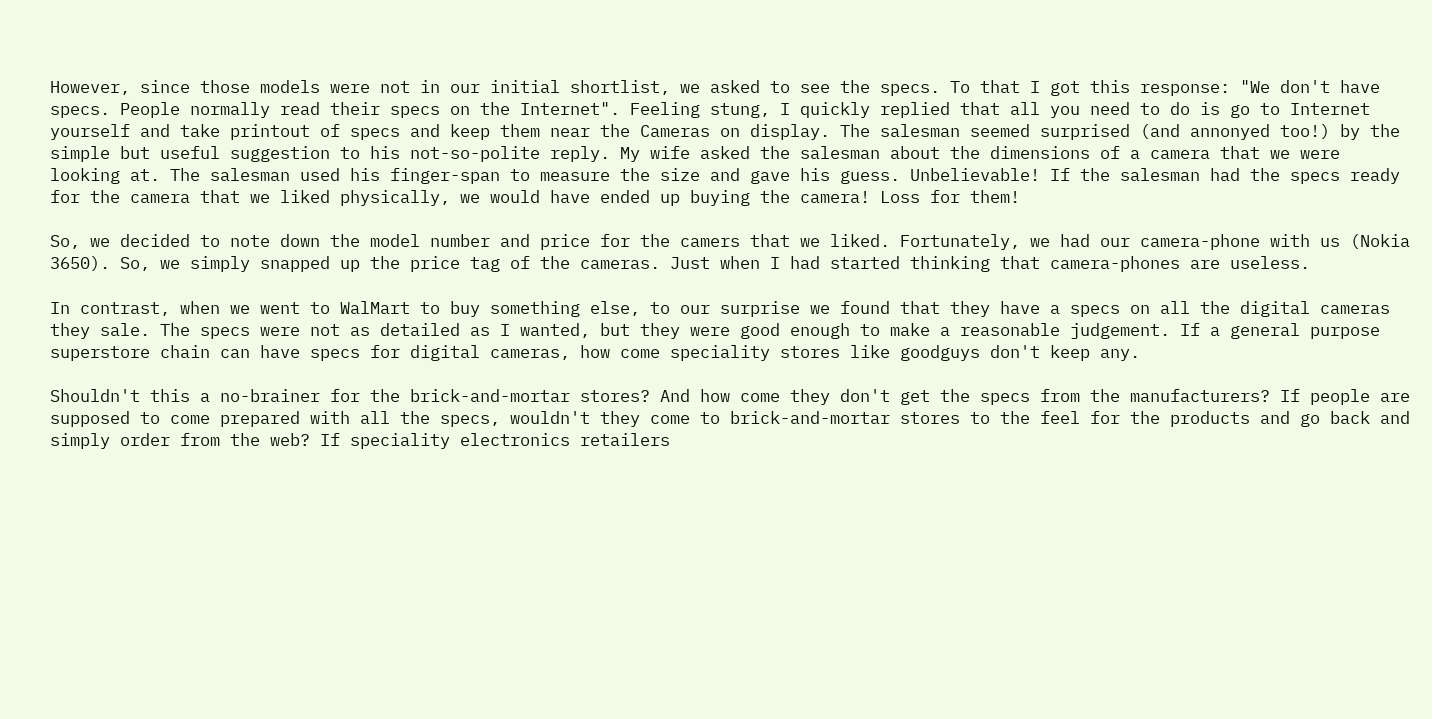However, since those models were not in our initial shortlist, we asked to see the specs. To that I got this response: "We don't have specs. People normally read their specs on the Internet". Feeling stung, I quickly replied that all you need to do is go to Internet yourself and take printout of specs and keep them near the Cameras on display. The salesman seemed surprised (and annonyed too!) by the simple but useful suggestion to his not-so-polite reply. My wife asked the salesman about the dimensions of a camera that we were looking at. The salesman used his finger-span to measure the size and gave his guess. Unbelievable! If the salesman had the specs ready for the camera that we liked physically, we would have ended up buying the camera! Loss for them!

So, we decided to note down the model number and price for the camers that we liked. Fortunately, we had our camera-phone with us (Nokia 3650). So, we simply snapped up the price tag of the cameras. Just when I had started thinking that camera-phones are useless.

In contrast, when we went to WalMart to buy something else, to our surprise we found that they have a specs on all the digital cameras they sale. The specs were not as detailed as I wanted, but they were good enough to make a reasonable judgement. If a general purpose superstore chain can have specs for digital cameras, how come speciality stores like goodguys don't keep any.

Shouldn't this a no-brainer for the brick-and-mortar stores? And how come they don't get the specs from the manufacturers? If people are supposed to come prepared with all the specs, wouldn't they come to brick-and-mortar stores to the feel for the products and go back and simply order from the web? If speciality electronics retailers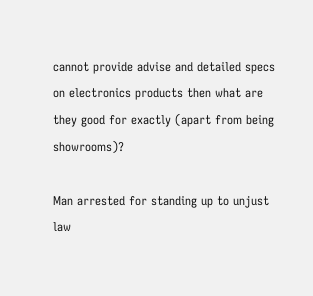cannot provide advise and detailed specs on electronics products then what are they good for exactly (apart from being showrooms)?

Man arrested for standing up to unjust law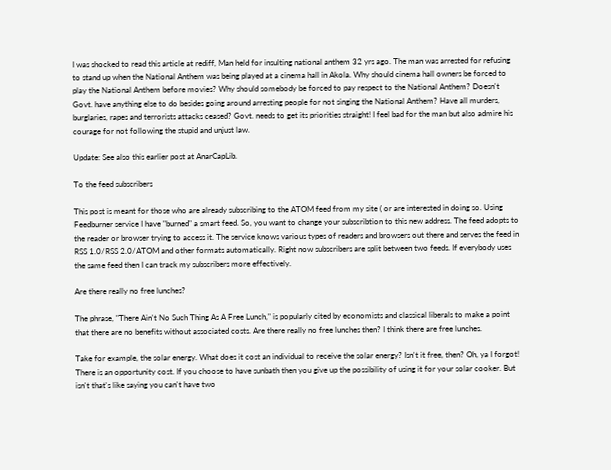I was shocked to read this article at rediff, Man held for insulting national anthem 32 yrs ago. The man was arrested for refusing to stand up when the National Anthem was being played at a cinema hall in Akola. Why should cinema hall owners be forced to play the National Anthem before movies? Why should somebody be forced to pay respect to the National Anthem? Doesn't Govt. have anything else to do besides going around arresting people for not singing the National Anthem? Have all murders, burglaries, rapes and terrorists attacks ceased? Govt. needs to get its priorities straight! I feel bad for the man but also admire his courage for not following the stupid and unjust law.

Update: See also this earlier post at AnarCapLib.

To the feed subscribers

This post is meant for those who are already subscribing to the ATOM feed from my site ( or are interested in doing so. Using Feedburner service I have "burned" a smart feed. So, you want to change your subscribtion to this new address. The feed adopts to the reader or browser trying to access it. The service knows various types of readers and browsers out there and serves the feed in RSS 1.0/RSS 2.0/ATOM and other formats automatically. Right now subscribers are split between two feeds. If everybody uses the same feed then I can track my subscribers more effectively.

Are there really no free lunches?

The phrase, "There Ain't No Such Thing As A Free Lunch," is popularly cited by economists and classical liberals to make a point that there are no benefits without associated costs. Are there really no free lunches then? I think there are free lunches.

Take for example, the solar energy. What does it cost an individual to receive the solar energy? Isn't it free, then? Oh, ya I forgot! There is an opportunity cost. If you choose to have sunbath then you give up the possibility of using it for your solar cooker. But isn't that's like saying you can't have two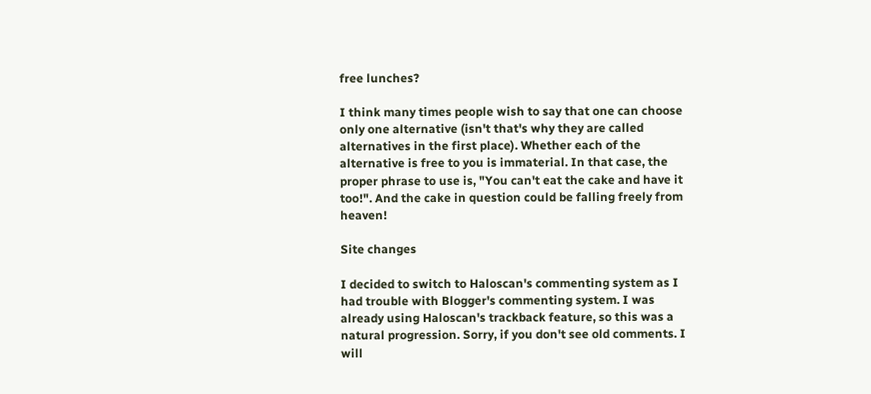free lunches?

I think many times people wish to say that one can choose only one alternative (isn't that's why they are called alternatives in the first place). Whether each of the alternative is free to you is immaterial. In that case, the proper phrase to use is, "You can't eat the cake and have it too!". And the cake in question could be falling freely from heaven!

Site changes

I decided to switch to Haloscan's commenting system as I had trouble with Blogger's commenting system. I was already using Haloscan's trackback feature, so this was a natural progression. Sorry, if you don't see old comments. I will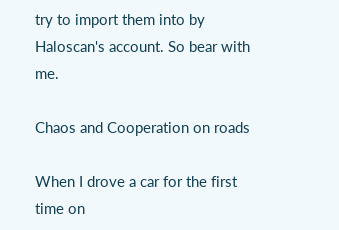try to import them into by Haloscan's account. So bear with me.

Chaos and Cooperation on roads

When I drove a car for the first time on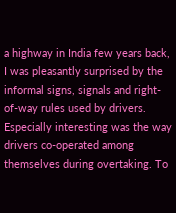a highway in India few years back, I was pleasantly surprised by the informal signs, signals and right-of-way rules used by drivers. Especially interesting was the way drivers co-operated among themselves during overtaking. To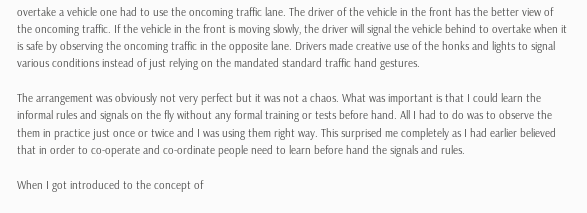overtake a vehicle one had to use the oncoming traffic lane. The driver of the vehicle in the front has the better view of the oncoming traffic. If the vehicle in the front is moving slowly, the driver will signal the vehicle behind to overtake when it is safe by observing the oncoming traffic in the opposite lane. Drivers made creative use of the honks and lights to signal various conditions instead of just relying on the mandated standard traffic hand gestures.

The arrangement was obviously not very perfect but it was not a chaos. What was important is that I could learn the informal rules and signals on the fly without any formal training or tests before hand. All I had to do was to observe the them in practice just once or twice and I was using them right way. This surprised me completely as I had earlier believed that in order to co-operate and co-ordinate people need to learn before hand the signals and rules.

When I got introduced to the concept of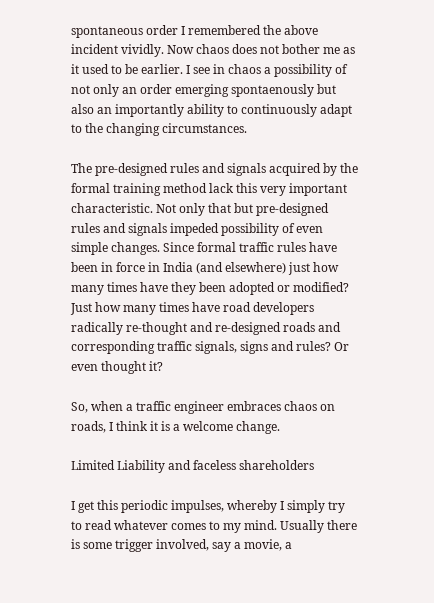spontaneous order I remembered the above incident vividly. Now chaos does not bother me as it used to be earlier. I see in chaos a possibility of not only an order emerging spontaenously but also an importantly ability to continuously adapt to the changing circumstances.

The pre-designed rules and signals acquired by the formal training method lack this very important characteristic. Not only that but pre-designed rules and signals impeded possibility of even simple changes. Since formal traffic rules have been in force in India (and elsewhere) just how many times have they been adopted or modified? Just how many times have road developers radically re-thought and re-designed roads and corresponding traffic signals, signs and rules? Or even thought it?

So, when a traffic engineer embraces chaos on roads, I think it is a welcome change.

Limited Liability and faceless shareholders

I get this periodic impulses, whereby I simply try to read whatever comes to my mind. Usually there is some trigger involved, say a movie, a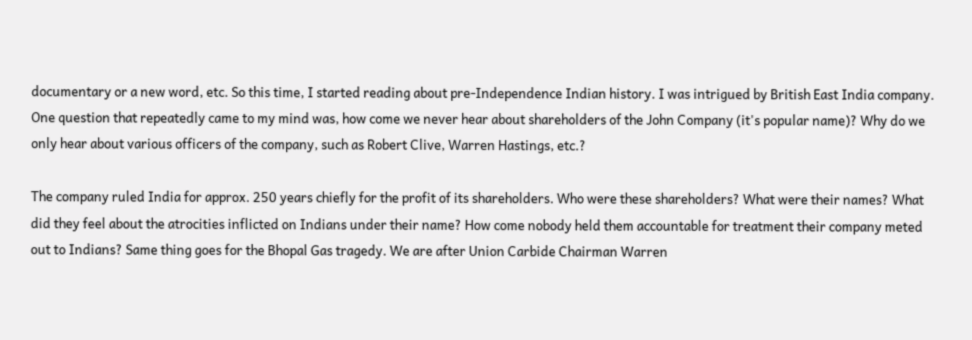documentary or a new word, etc. So this time, I started reading about pre-Independence Indian history. I was intrigued by British East India company. One question that repeatedly came to my mind was, how come we never hear about shareholders of the John Company (it's popular name)? Why do we only hear about various officers of the company, such as Robert Clive, Warren Hastings, etc.?

The company ruled India for approx. 250 years chiefly for the profit of its shareholders. Who were these shareholders? What were their names? What did they feel about the atrocities inflicted on Indians under their name? How come nobody held them accountable for treatment their company meted out to Indians? Same thing goes for the Bhopal Gas tragedy. We are after Union Carbide Chairman Warren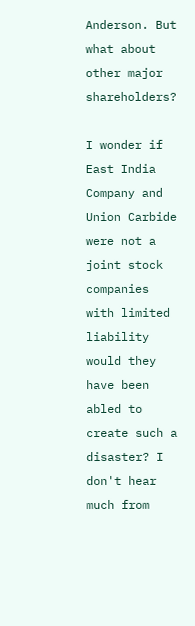Anderson. But what about other major shareholders?

I wonder if East India Company and Union Carbide were not a joint stock companies with limited liability would they have been abled to create such a disaster? I don't hear much from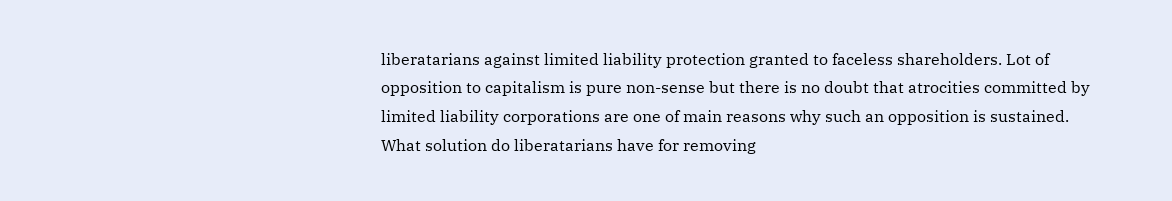liberatarians against limited liability protection granted to faceless shareholders. Lot of opposition to capitalism is pure non-sense but there is no doubt that atrocities committed by limited liability corporations are one of main reasons why such an opposition is sustained. What solution do liberatarians have for removing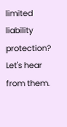limited liability protection? Let's hear from them.